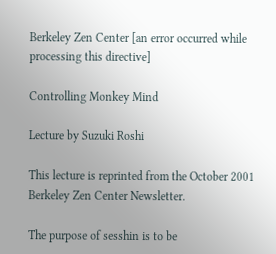Berkeley Zen Center [an error occurred while processing this directive]

Controlling Monkey Mind

Lecture by Suzuki Roshi

This lecture is reprinted from the October 2001 Berkeley Zen Center Newsletter.

The purpose of sesshin is to be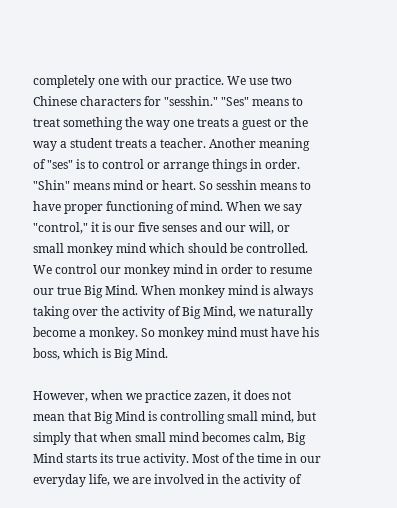completely one with our practice. We use two Chinese characters for "sesshin." "Ses" means to treat something the way one treats a guest or the way a student treats a teacher. Another meaning of "ses" is to control or arrange things in order. "Shin" means mind or heart. So sesshin means to have proper functioning of mind. When we say "control," it is our five senses and our will, or small monkey mind which should be controlled. We control our monkey mind in order to resume our true Big Mind. When monkey mind is always taking over the activity of Big Mind, we naturally become a monkey. So monkey mind must have his boss, which is Big Mind.

However, when we practice zazen, it does not mean that Big Mind is controlling small mind, but simply that when small mind becomes calm, Big Mind starts its true activity. Most of the time in our everyday life, we are involved in the activity of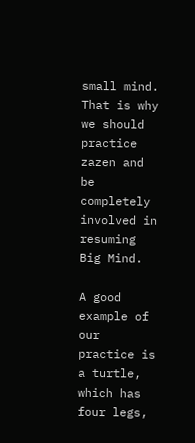small mind. That is why we should practice zazen and be completely involved in resuming Big Mind.

A good example of our practice is a turtle, which has four legs,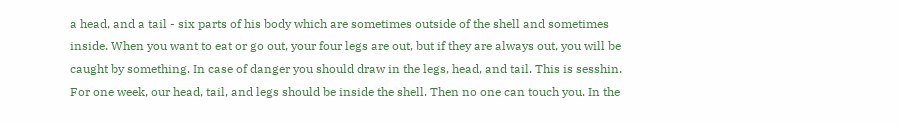a head, and a tail - six parts of his body which are sometimes outside of the shell and sometimes inside. When you want to eat or go out, your four legs are out, but if they are always out, you will be caught by something. In case of danger you should draw in the legs, head, and tail. This is sesshin. For one week, our head, tail, and legs should be inside the shell. Then no one can touch you. In the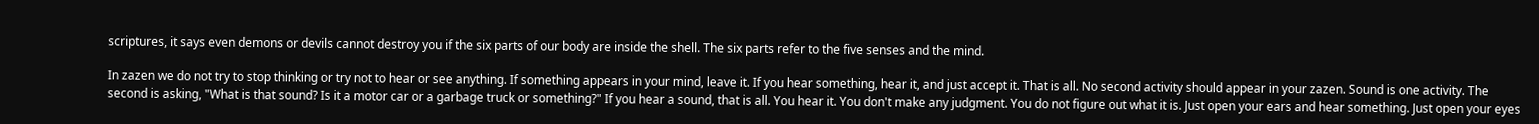scriptures, it says even demons or devils cannot destroy you if the six parts of our body are inside the shell. The six parts refer to the five senses and the mind.

In zazen we do not try to stop thinking or try not to hear or see anything. If something appears in your mind, leave it. If you hear something, hear it, and just accept it. That is all. No second activity should appear in your zazen. Sound is one activity. The second is asking, "What is that sound? Is it a motor car or a garbage truck or something?" If you hear a sound, that is all. You hear it. You don't make any judgment. You do not figure out what it is. Just open your ears and hear something. Just open your eyes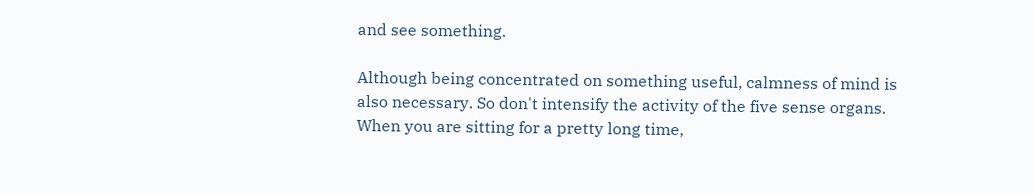and see something.

Although being concentrated on something useful, calmness of mind is also necessary. So don't intensify the activity of the five sense organs. When you are sitting for a pretty long time,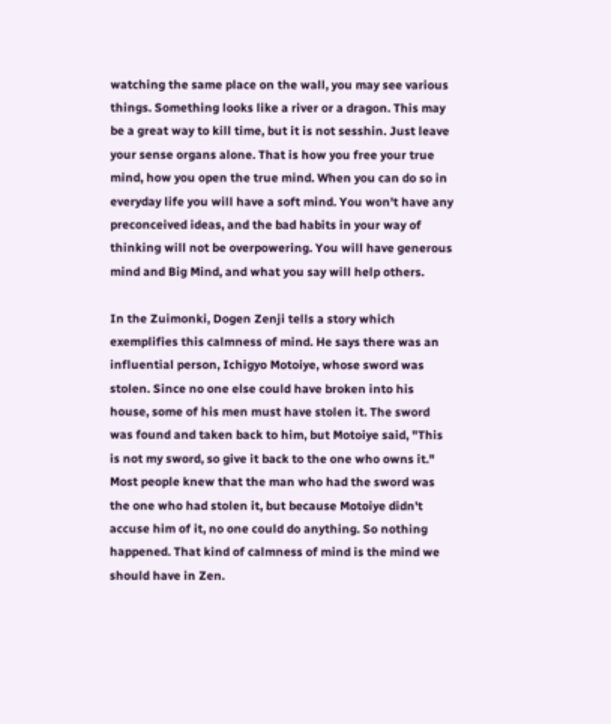watching the same place on the wall, you may see various things. Something looks like a river or a dragon. This may be a great way to kill time, but it is not sesshin. Just leave your sense organs alone. That is how you free your true mind, how you open the true mind. When you can do so in everyday life you will have a soft mind. You won't have any preconceived ideas, and the bad habits in your way of thinking will not be overpowering. You will have generous mind and Big Mind, and what you say will help others.

In the Zuimonki, Dogen Zenji tells a story which exemplifies this calmness of mind. He says there was an influential person, Ichigyo Motoiye, whose sword was stolen. Since no one else could have broken into his house, some of his men must have stolen it. The sword was found and taken back to him, but Motoiye said, "This is not my sword, so give it back to the one who owns it." Most people knew that the man who had the sword was the one who had stolen it, but because Motoiye didn't accuse him of it, no one could do anything. So nothing happened. That kind of calmness of mind is the mind we should have in Zen.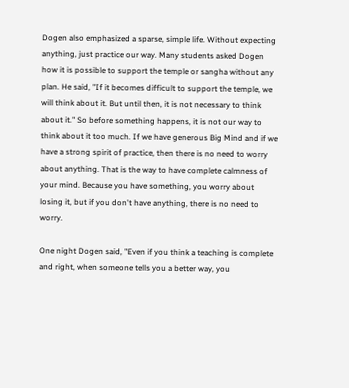Dogen also emphasized a sparse, simple life. Without expecting anything, just practice our way. Many students asked Dogen how it is possible to support the temple or sangha without any plan. He said, "If it becomes difficult to support the temple, we will think about it. But until then, it is not necessary to think about it." So before something happens, it is not our way to think about it too much. If we have generous Big Mind and if we have a strong spirit of practice, then there is no need to worry about anything. That is the way to have complete calmness of your mind. Because you have something, you worry about losing it, but if you don't have anything, there is no need to worry.

One night Dogen said, "Even if you think a teaching is complete and right, when someone tells you a better way, you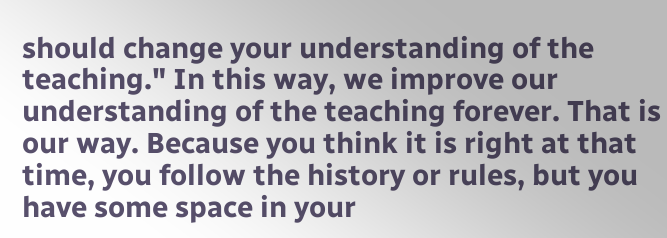should change your understanding of the teaching." In this way, we improve our understanding of the teaching forever. That is our way. Because you think it is right at that time, you follow the history or rules, but you have some space in your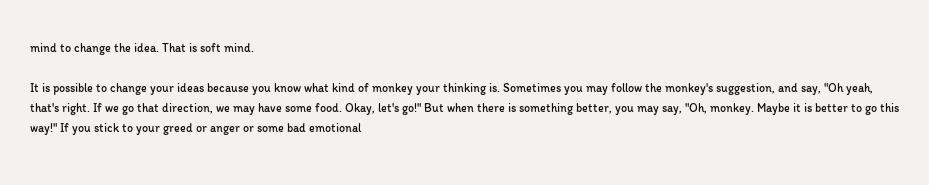mind to change the idea. That is soft mind.

It is possible to change your ideas because you know what kind of monkey your thinking is. Sometimes you may follow the monkey's suggestion, and say, "Oh yeah, that's right. If we go that direction, we may have some food. Okay, let's go!" But when there is something better, you may say, "Oh, monkey. Maybe it is better to go this way!" If you stick to your greed or anger or some bad emotional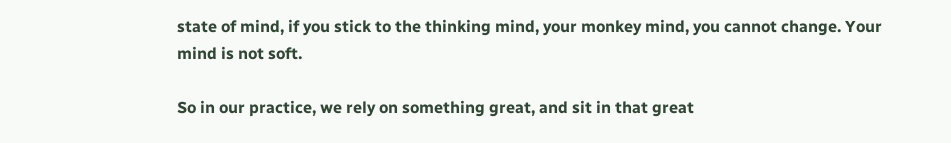state of mind, if you stick to the thinking mind, your monkey mind, you cannot change. Your mind is not soft.

So in our practice, we rely on something great, and sit in that great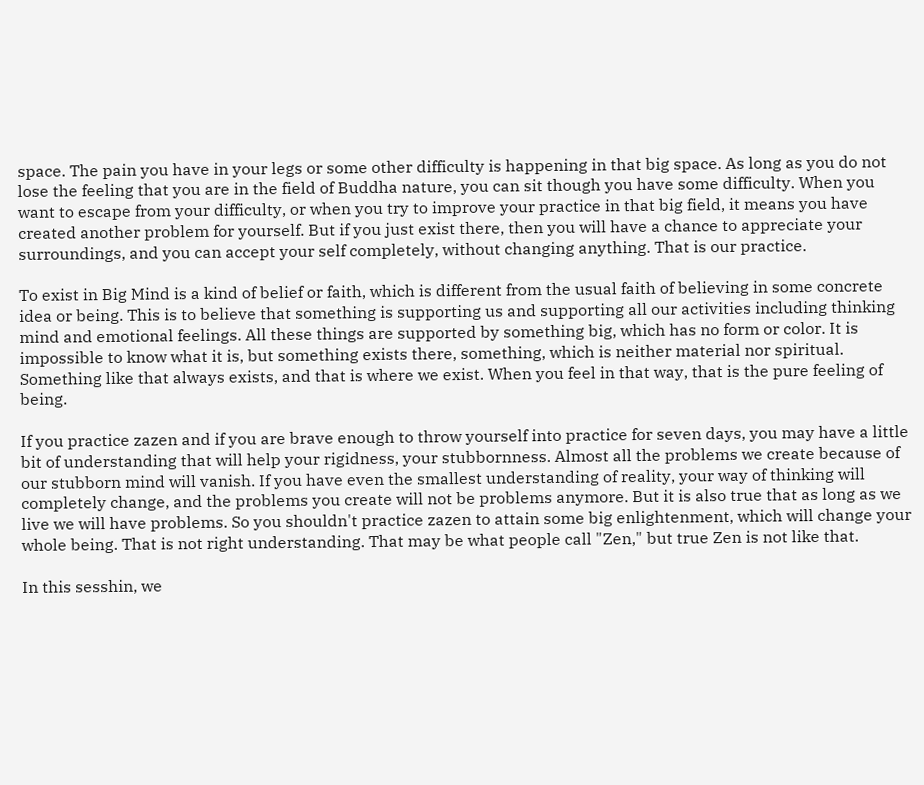space. The pain you have in your legs or some other difficulty is happening in that big space. As long as you do not lose the feeling that you are in the field of Buddha nature, you can sit though you have some difficulty. When you want to escape from your difficulty, or when you try to improve your practice in that big field, it means you have created another problem for yourself. But if you just exist there, then you will have a chance to appreciate your surroundings, and you can accept your self completely, without changing anything. That is our practice.

To exist in Big Mind is a kind of belief or faith, which is different from the usual faith of believing in some concrete idea or being. This is to believe that something is supporting us and supporting all our activities including thinking mind and emotional feelings. All these things are supported by something big, which has no form or color. It is impossible to know what it is, but something exists there, something, which is neither material nor spiritual. Something like that always exists, and that is where we exist. When you feel in that way, that is the pure feeling of being.

If you practice zazen and if you are brave enough to throw yourself into practice for seven days, you may have a little bit of understanding that will help your rigidness, your stubbornness. Almost all the problems we create because of our stubborn mind will vanish. If you have even the smallest understanding of reality, your way of thinking will completely change, and the problems you create will not be problems anymore. But it is also true that as long as we live we will have problems. So you shouldn't practice zazen to attain some big enlightenment, which will change your whole being. That is not right understanding. That may be what people call "Zen," but true Zen is not like that.

In this sesshin, we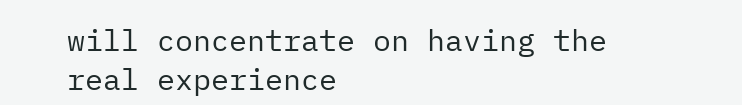will concentrate on having the real experience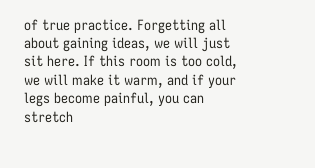of true practice. Forgetting all about gaining ideas, we will just sit here. If this room is too cold, we will make it warm, and if your legs become painful, you can stretch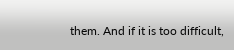them. And if it is too difficult,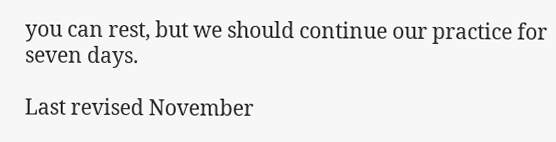you can rest, but we should continue our practice for seven days.

Last revised November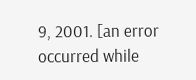9, 2001. [an error occurred while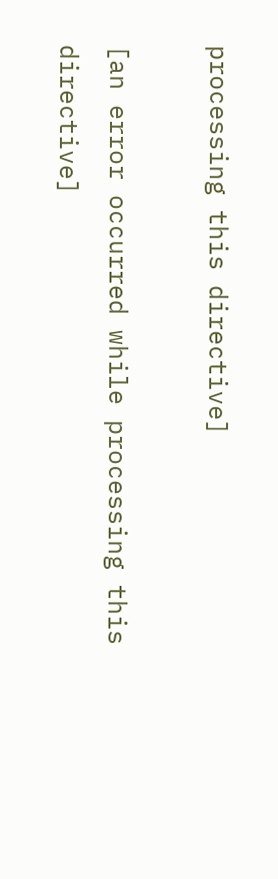processing this directive]

[an error occurred while processing this directive]